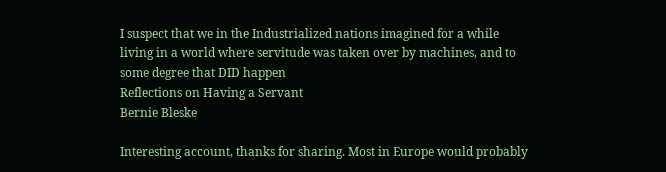I suspect that we in the Industrialized nations imagined for a while living in a world where servitude was taken over by machines, and to some degree that DID happen
Reflections on Having a Servant
Bernie Bleske

Interesting account, thanks for sharing. Most in Europe would probably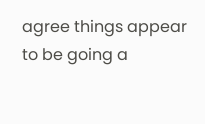agree things appear to be going a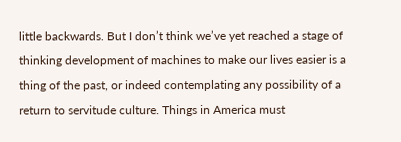little backwards. But I don’t think we’ve yet reached a stage of thinking development of machines to make our lives easier is a thing of the past, or indeed contemplating any possibility of a return to servitude culture. Things in America must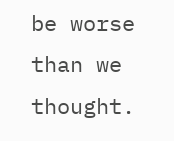be worse than we thought.